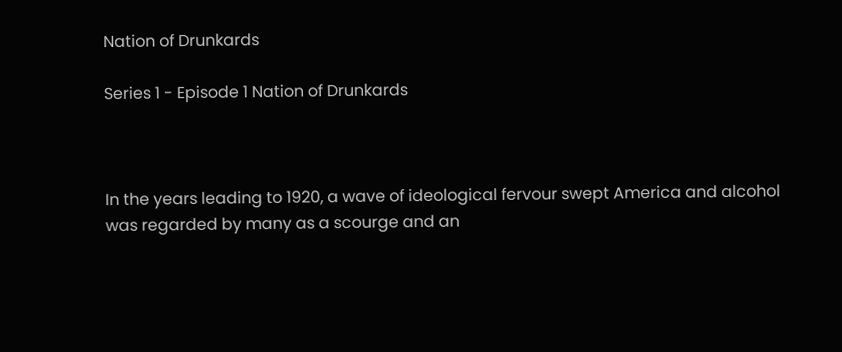Nation of Drunkards

Series 1 - Episode 1 Nation of Drunkards



In the years leading to 1920, a wave of ideological fervour swept America and alcohol was regarded by many as a scourge and an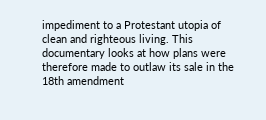impediment to a Protestant utopia of clean and righteous living. This documentary looks at how plans were therefore made to outlaw its sale in the 18th amendment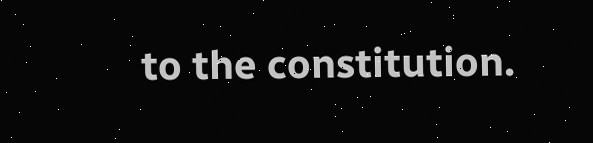to the constitution.